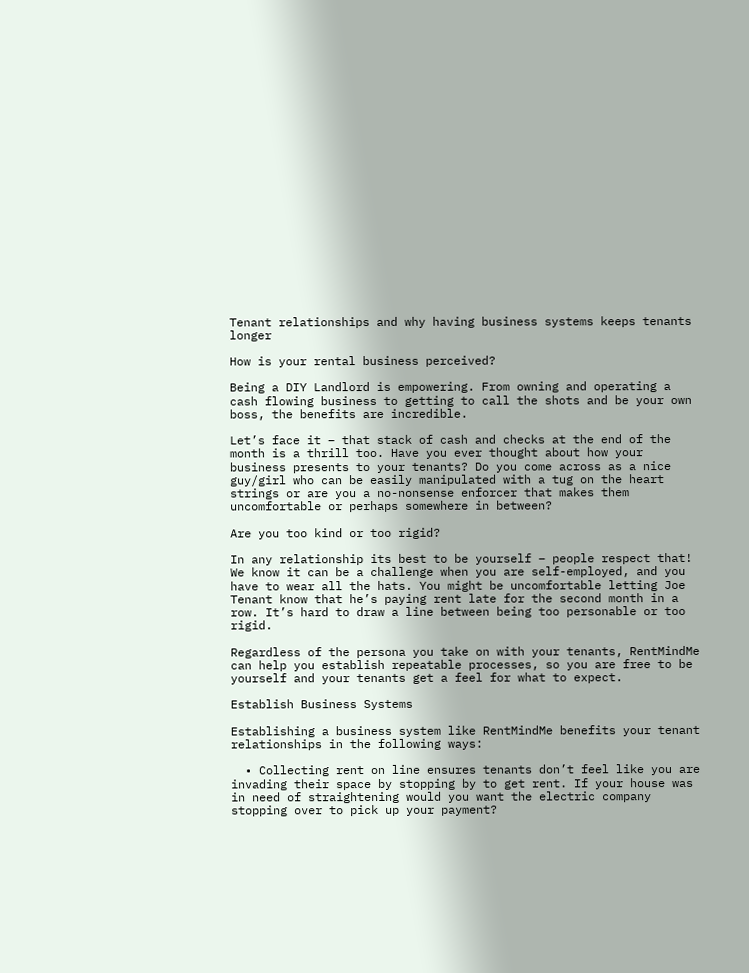Tenant relationships and why having business systems keeps tenants longer

How is your rental business perceived?

Being a DIY Landlord is empowering. From owning and operating a cash flowing business to getting to call the shots and be your own boss, the benefits are incredible.

Let’s face it – that stack of cash and checks at the end of the month is a thrill too. Have you ever thought about how your business presents to your tenants? Do you come across as a nice guy/girl who can be easily manipulated with a tug on the heart strings or are you a no-nonsense enforcer that makes them uncomfortable or perhaps somewhere in between?

Are you too kind or too rigid?

In any relationship its best to be yourself – people respect that! We know it can be a challenge when you are self-employed, and you have to wear all the hats. You might be uncomfortable letting Joe Tenant know that he’s paying rent late for the second month in a row. It’s hard to draw a line between being too personable or too rigid.

Regardless of the persona you take on with your tenants, RentMindMe can help you establish repeatable processes, so you are free to be yourself and your tenants get a feel for what to expect.

Establish Business Systems

Establishing a business system like RentMindMe benefits your tenant relationships in the following ways:

  • Collecting rent on line ensures tenants don’t feel like you are invading their space by stopping by to get rent. If your house was in need of straightening would you want the electric company stopping over to pick up your payment?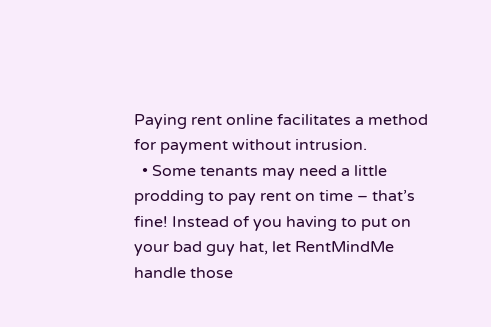Paying rent online facilitates a method for payment without intrusion.
  • Some tenants may need a little prodding to pay rent on time – that’s fine! Instead of you having to put on your bad guy hat, let RentMindMe handle those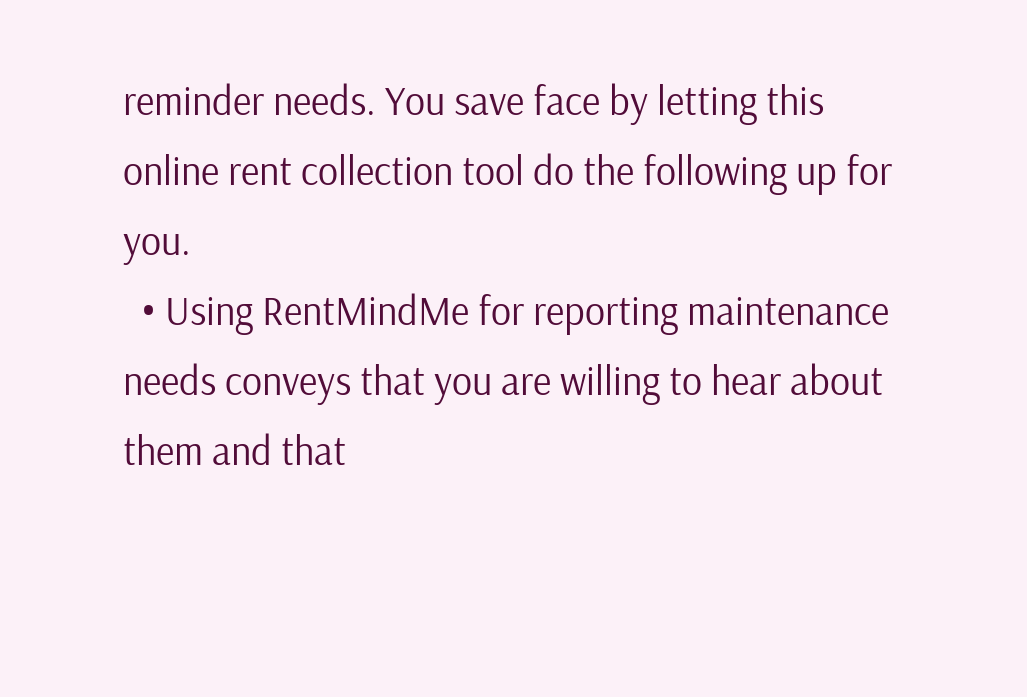reminder needs. You save face by letting this online rent collection tool do the following up for you.
  • Using RentMindMe for reporting maintenance needs conveys that you are willing to hear about them and that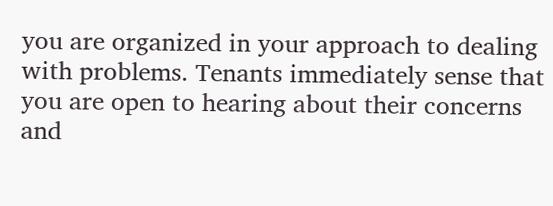you are organized in your approach to dealing with problems. Tenants immediately sense that you are open to hearing about their concerns and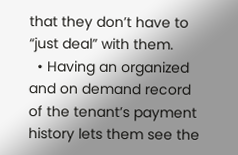that they don’t have to “just deal” with them.
  • Having an organized and on demand record of the tenant’s payment history lets them see the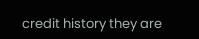credit history they are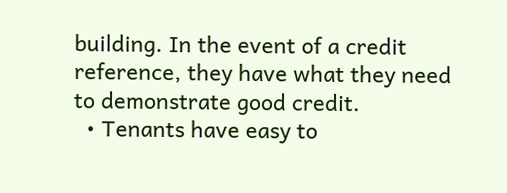building. In the event of a credit reference, they have what they need to demonstrate good credit.
  • Tenants have easy to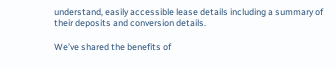understand, easily accessible lease details including a summary of their deposits and conversion details.

We’ve shared the benefits of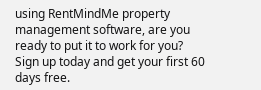using RentMindMe property management software, are you ready to put it to work for you? Sign up today and get your first 60 days free.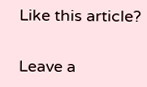Like this article?

Leave a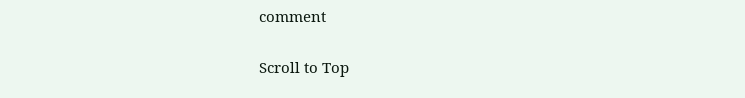comment

Scroll to Top